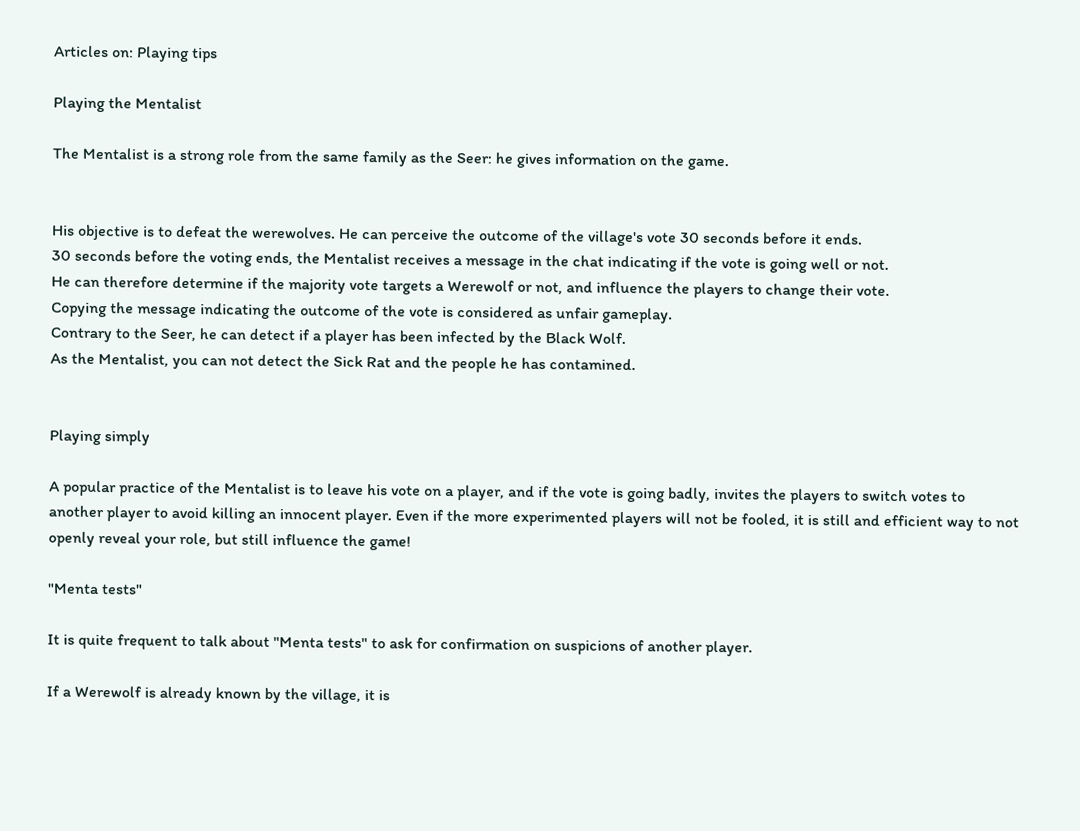Articles on: Playing tips

Playing the Mentalist

The Mentalist is a strong role from the same family as the Seer: he gives information on the game.


His objective is to defeat the werewolves. He can perceive the outcome of the village's vote 30 seconds before it ends.
30 seconds before the voting ends, the Mentalist receives a message in the chat indicating if the vote is going well or not.
He can therefore determine if the majority vote targets a Werewolf or not, and influence the players to change their vote.
Copying the message indicating the outcome of the vote is considered as unfair gameplay.
Contrary to the Seer, he can detect if a player has been infected by the Black Wolf.
As the Mentalist, you can not detect the Sick Rat and the people he has contamined.


Playing simply

A popular practice of the Mentalist is to leave his vote on a player, and if the vote is going badly, invites the players to switch votes to another player to avoid killing an innocent player. Even if the more experimented players will not be fooled, it is still and efficient way to not openly reveal your role, but still influence the game!

"Menta tests"

It is quite frequent to talk about "Menta tests" to ask for confirmation on suspicions of another player.

If a Werewolf is already known by the village, it is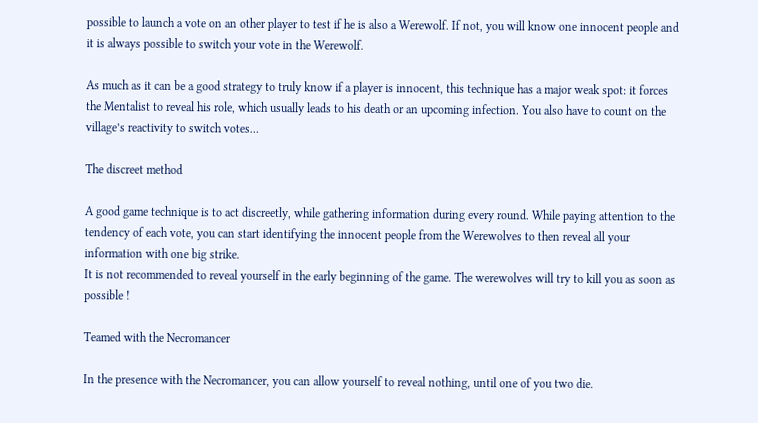possible to launch a vote on an other player to test if he is also a Werewolf. If not, you will know one innocent people and it is always possible to switch your vote in the Werewolf.

As much as it can be a good strategy to truly know if a player is innocent, this technique has a major weak spot: it forces the Mentalist to reveal his role, which usually leads to his death or an upcoming infection. You also have to count on the village’s reactivity to switch votes…

The discreet method

A good game technique is to act discreetly, while gathering information during every round. While paying attention to the tendency of each vote, you can start identifying the innocent people from the Werewolves to then reveal all your information with one big strike.
It is not recommended to reveal yourself in the early beginning of the game. The werewolves will try to kill you as soon as possible !

Teamed with the Necromancer

In the presence with the Necromancer, you can allow yourself to reveal nothing, until one of you two die.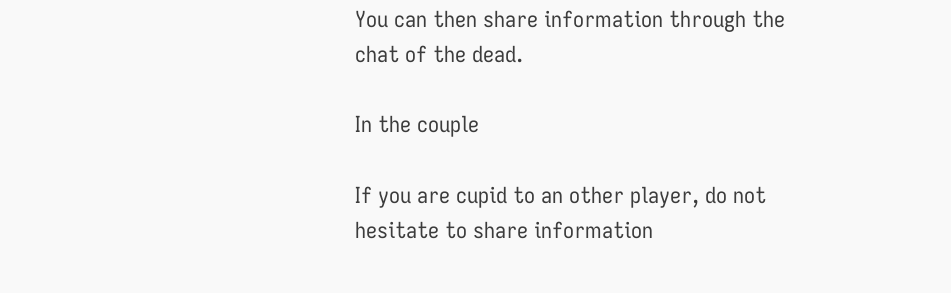You can then share information through the chat of the dead.

In the couple

If you are cupid to an other player, do not hesitate to share information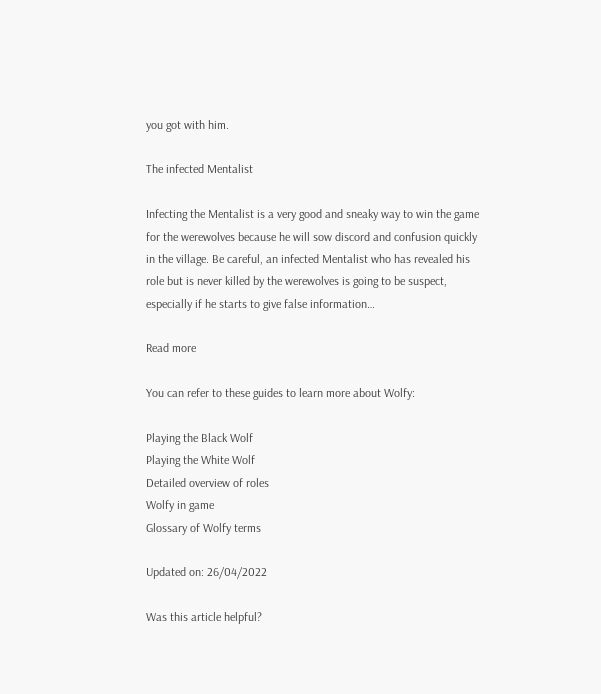you got with him.

The infected Mentalist

Infecting the Mentalist is a very good and sneaky way to win the game for the werewolves because he will sow discord and confusion quickly in the village. Be careful, an infected Mentalist who has revealed his role but is never killed by the werewolves is going to be suspect, especially if he starts to give false information…

Read more

You can refer to these guides to learn more about Wolfy:

Playing the Black Wolf
Playing the White Wolf
Detailed overview of roles
Wolfy in game
Glossary of Wolfy terms

Updated on: 26/04/2022

Was this article helpful?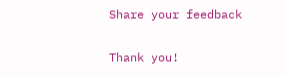Share your feedback


Thank you!